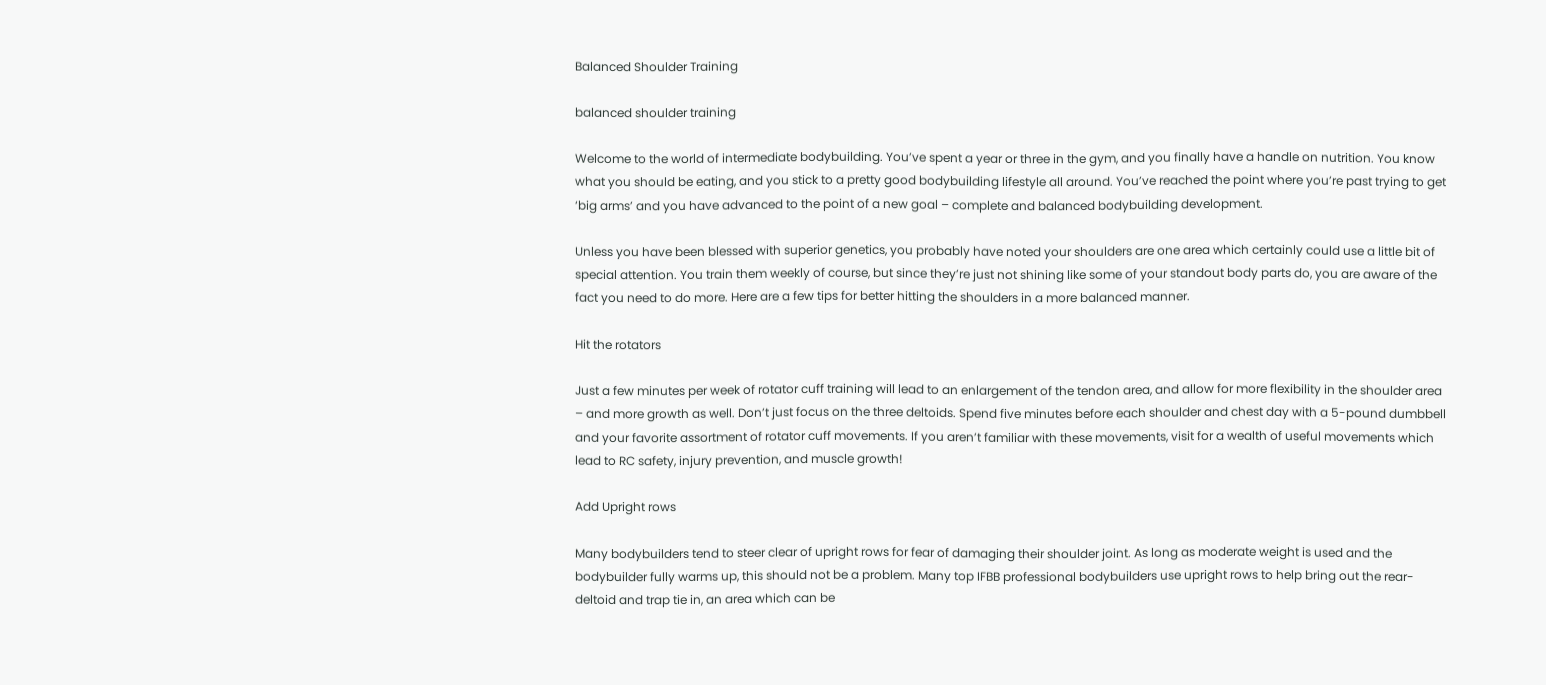Balanced Shoulder Training

balanced shoulder training

Welcome to the world of intermediate bodybuilding. You’ve spent a year or three in the gym, and you finally have a handle on nutrition. You know what you should be eating, and you stick to a pretty good bodybuilding lifestyle all around. You’ve reached the point where you’re past trying to get ‘big arms’ and you have advanced to the point of a new goal – complete and balanced bodybuilding development.

Unless you have been blessed with superior genetics, you probably have noted your shoulders are one area which certainly could use a little bit of special attention. You train them weekly of course, but since they’re just not shining like some of your standout body parts do, you are aware of the fact you need to do more. Here are a few tips for better hitting the shoulders in a more balanced manner.

Hit the rotators

Just a few minutes per week of rotator cuff training will lead to an enlargement of the tendon area, and allow for more flexibility in the shoulder area – and more growth as well. Don’t just focus on the three deltoids. Spend five minutes before each shoulder and chest day with a 5-pound dumbbell and your favorite assortment of rotator cuff movements. If you aren’t familiar with these movements, visit for a wealth of useful movements which lead to RC safety, injury prevention, and muscle growth!

Add Upright rows

Many bodybuilders tend to steer clear of upright rows for fear of damaging their shoulder joint. As long as moderate weight is used and the bodybuilder fully warms up, this should not be a problem. Many top IFBB professional bodybuilders use upright rows to help bring out the rear-deltoid and trap tie in, an area which can be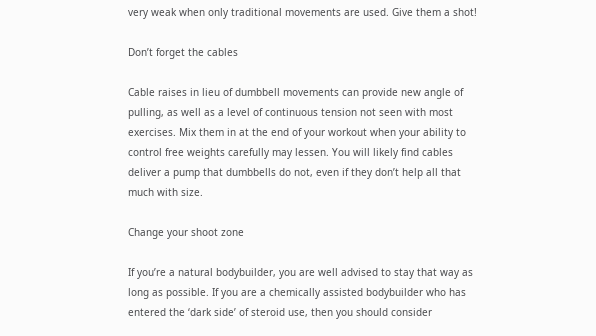very weak when only traditional movements are used. Give them a shot!

Don’t forget the cables

Cable raises in lieu of dumbbell movements can provide new angle of pulling, as well as a level of continuous tension not seen with most exercises. Mix them in at the end of your workout when your ability to control free weights carefully may lessen. You will likely find cables deliver a pump that dumbbells do not, even if they don’t help all that much with size.

Change your shoot zone

If you’re a natural bodybuilder, you are well advised to stay that way as long as possible. If you are a chemically assisted bodybuilder who has entered the ‘dark side’ of steroid use, then you should consider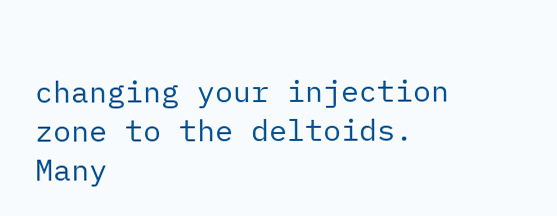changing your injection zone to the deltoids. Many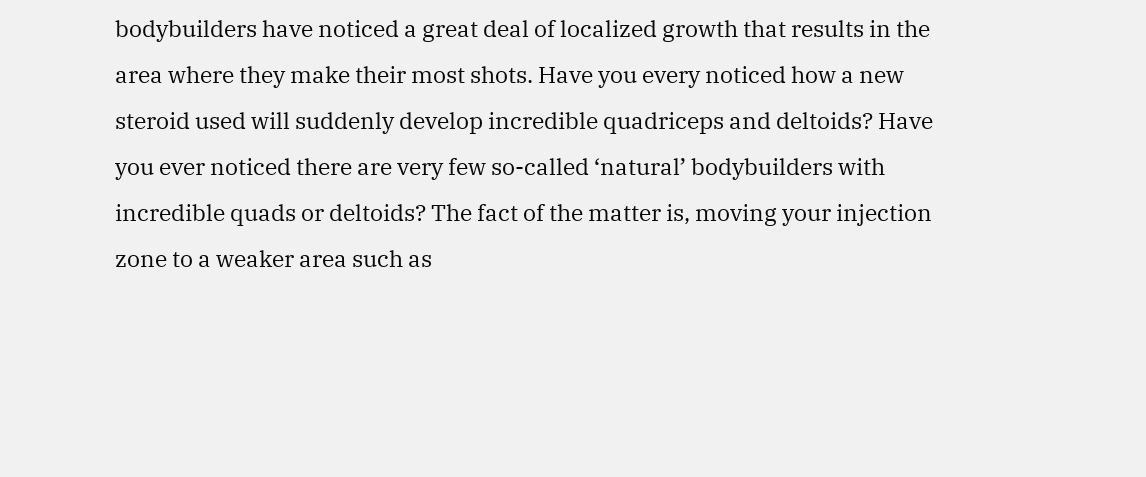bodybuilders have noticed a great deal of localized growth that results in the area where they make their most shots. Have you every noticed how a new steroid used will suddenly develop incredible quadriceps and deltoids? Have you ever noticed there are very few so-called ‘natural’ bodybuilders with incredible quads or deltoids? The fact of the matter is, moving your injection zone to a weaker area such as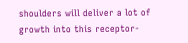shoulders will deliver a lot of growth into this receptor-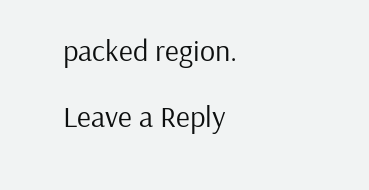packed region.

Leave a Reply